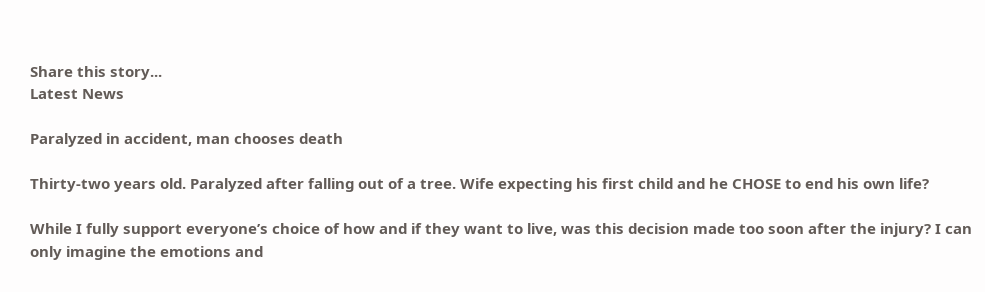Share this story...
Latest News

Paralyzed in accident, man chooses death

Thirty-two years old. Paralyzed after falling out of a tree. Wife expecting his first child and he CHOSE to end his own life?

While I fully support everyone’s choice of how and if they want to live, was this decision made too soon after the injury? I can only imagine the emotions and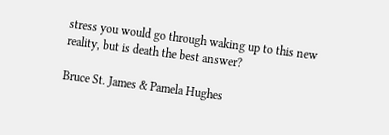stress you would go through waking up to this new reality, but is death the best answer?

Bruce St. James & Pamela Hughes